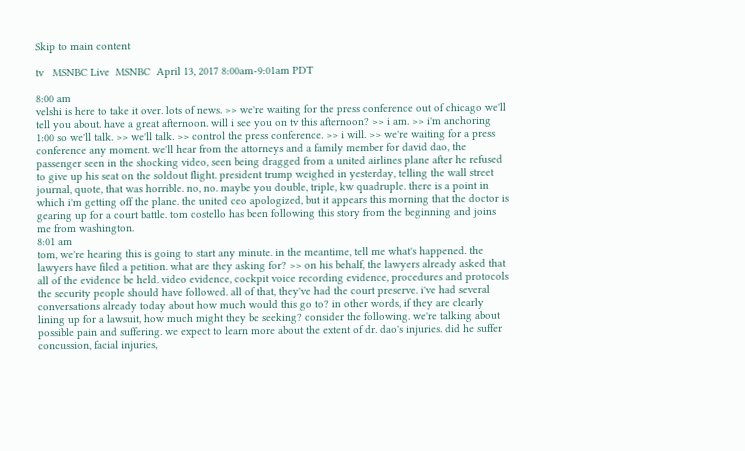Skip to main content

tv   MSNBC Live  MSNBC  April 13, 2017 8:00am-9:01am PDT

8:00 am
velshi is here to take it over. lots of news. >> we're waiting for the press conference out of chicago we'll tell you about. have a great afternoon. will i see you on tv this afternoon? >> i am. >> i'm anchoring 1:00 so we'll talk. >> we'll talk. >> control the press conference. >> i will. >> we're waiting for a press conference any moment. we'll hear from the attorneys and a family member for david dao, the passenger seen in the shocking video, seen being dragged from a united airlines plane after he refused to give up his seat on the soldout flight. president trump weighed in yesterday, telling the wall street journal, quote, that was horrible. no, no. maybe you double, triple, kw quadruple. there is a point in which i'm getting off the plane. the united ceo apologized, but it appears this morning that the doctor is gearing up for a court battle. tom costello has been following this story from the beginning and joins me from washington.
8:01 am
tom, we're hearing this is going to start any minute. in the meantime, tell me what's happened. the lawyers have filed a petition. what are they asking for? >> on his behalf, the lawyers already asked that all of the evidence be held. video evidence, cockpit voice recording evidence, procedures and protocols the security people should have followed. all of that, they've had the court preserve. i've had several conversations already today about how much would this go to? in other words, if they are clearly lining up for a lawsuit, how much might they be seeking? consider the following. we're talking about possible pain and suffering. we expect to learn more about the extent of dr. dao's injuries. did he suffer concussion, facial injuries,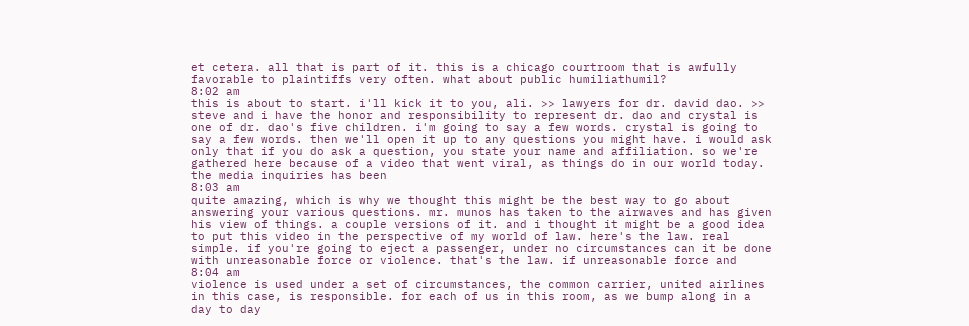et cetera. all that is part of it. this is a chicago courtroom that is awfully favorable to plaintiffs very often. what about public humiliathumil?
8:02 am
this is about to start. i'll kick it to you, ali. >> lawyers for dr. david dao. >> steve and i have the honor and responsibility to represent dr. dao and crystal is one of dr. dao's five children. i'm going to say a few words. crystal is going to say a few words. then we'll open it up to any questions you might have. i would ask only that if you do ask a question, you state your name and affiliation. so we're gathered here because of a video that went viral, as things do in our world today. the media inquiries has been
8:03 am
quite amazing, which is why we thought this might be the best way to go about answering your various questions. mr. munos has taken to the airwaves and has given his view of things. a couple versions of it. and i thought it might be a good idea to put this video in the perspective of my world of law. here's the law. real simple. if you're going to eject a passenger, under no circumstances can it be done with unreasonable force or violence. that's the law. if unreasonable force and
8:04 am
violence is used under a set of circumstances, the common carrier, united airlines in this case, is responsible. for each of us in this room, as we bump along in a day to day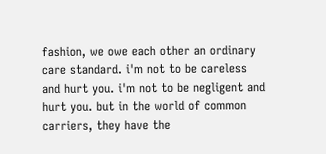fashion, we owe each other an ordinary care standard. i'm not to be careless and hurt you. i'm not to be negligent and hurt you. but in the world of common carriers, they have the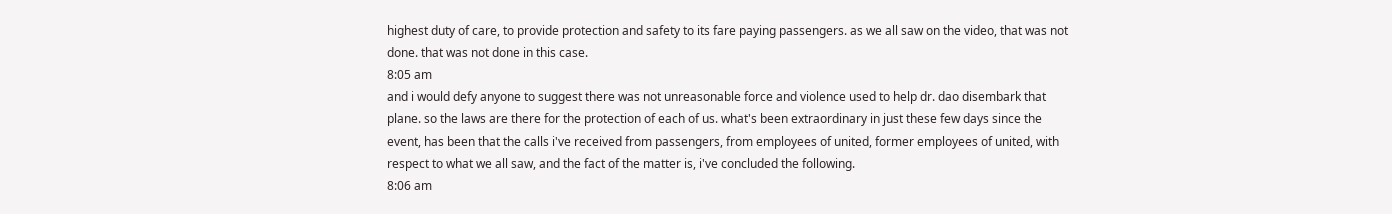highest duty of care, to provide protection and safety to its fare paying passengers. as we all saw on the video, that was not done. that was not done in this case.
8:05 am
and i would defy anyone to suggest there was not unreasonable force and violence used to help dr. dao disembark that plane. so the laws are there for the protection of each of us. what's been extraordinary in just these few days since the event, has been that the calls i've received from passengers, from employees of united, former employees of united, with respect to what we all saw, and the fact of the matter is, i've concluded the following.
8:06 am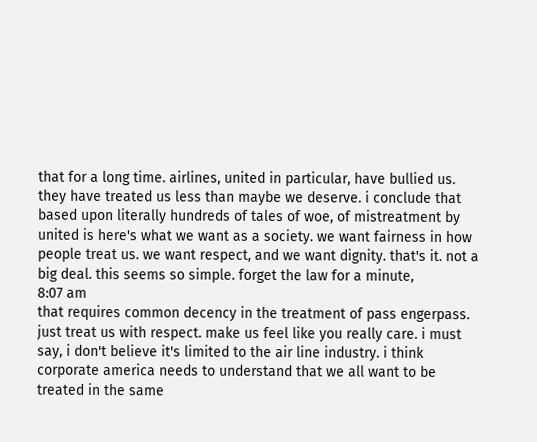that for a long time. airlines, united in particular, have bullied us. they have treated us less than maybe we deserve. i conclude that based upon literally hundreds of tales of woe, of mistreatment by united is here's what we want as a society. we want fairness in how people treat us. we want respect, and we want dignity. that's it. not a big deal. this seems so simple. forget the law for a minute,
8:07 am
that requires common decency in the treatment of pass engerpass. just treat us with respect. make us feel like you really care. i must say, i don't believe it's limited to the air line industry. i think corporate america needs to understand that we all want to be treated in the same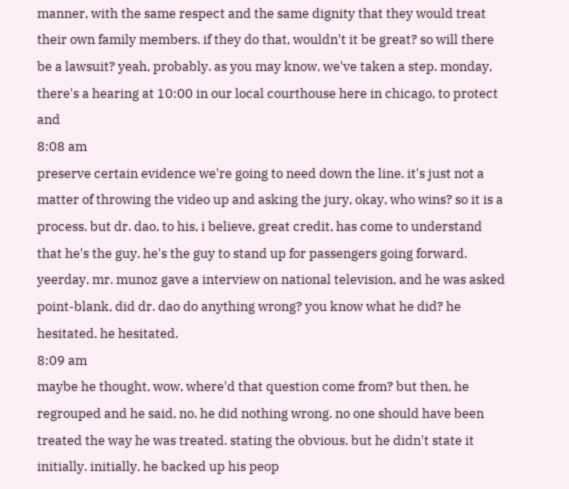manner, with the same respect and the same dignity that they would treat their own family members. if they do that, wouldn't it be great? so will there be a lawsuit? yeah, probably. as you may know, we've taken a step. monday, there's a hearing at 10:00 in our local courthouse here in chicago, to protect and
8:08 am
preserve certain evidence we're going to need down the line. it's just not a matter of throwing the video up and asking the jury, okay, who wins? so it is a process. but dr. dao, to his, i believe, great credit, has come to understand that he's the guy. he's the guy to stand up for passengers going forward. yeerday, mr. munoz gave a interview on national television, and he was asked point-blank, did dr. dao do anything wrong? you know what he did? he hesitated. he hesitated.
8:09 am
maybe he thought, wow, where'd that question come from? but then, he regrouped and he said, no. he did nothing wrong. no one should have been treated the way he was treated. stating the obvious. but he didn't state it initially. initially, he backed up his peop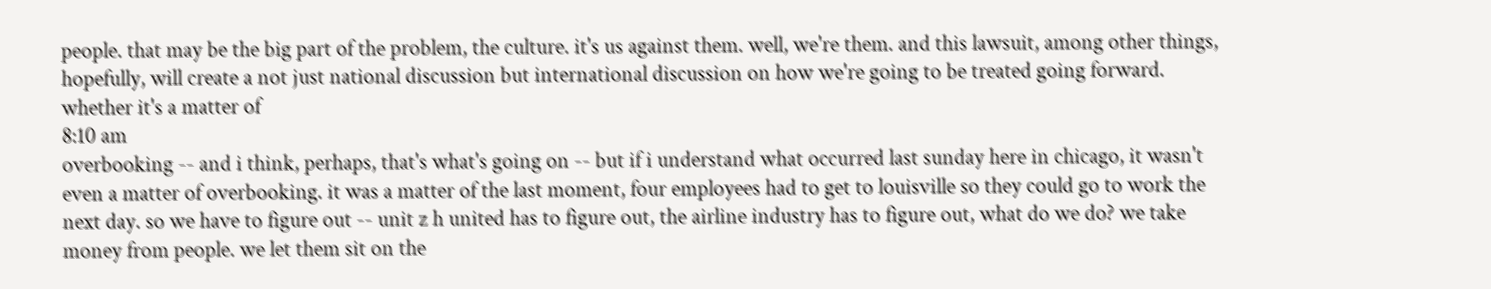people. that may be the big part of the problem, the culture. it's us against them. well, we're them. and this lawsuit, among other things, hopefully, will create a not just national discussion but international discussion on how we're going to be treated going forward. whether it's a matter of
8:10 am
overbooking -- and i think, perhaps, that's what's going on -- but if i understand what occurred last sunday here in chicago, it wasn't even a matter of overbooking. it was a matter of the last moment, four employees had to get to louisville so they could go to work the next day. so we have to figure out -- unit z h united has to figure out, the airline industry has to figure out, what do we do? we take money from people. we let them sit on the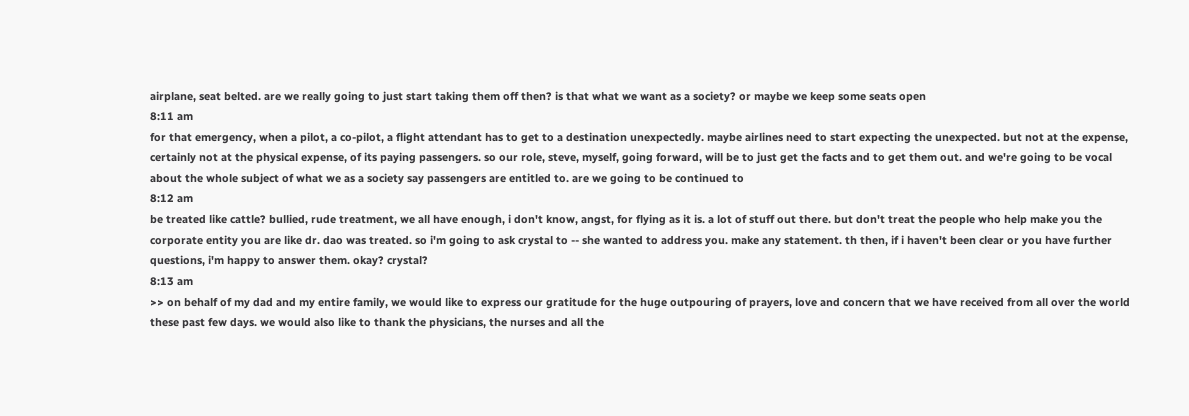airplane, seat belted. are we really going to just start taking them off then? is that what we want as a society? or maybe we keep some seats open
8:11 am
for that emergency, when a pilot, a co-pilot, a flight attendant has to get to a destination unexpectedly. maybe airlines need to start expecting the unexpected. but not at the expense, certainly not at the physical expense, of its paying passengers. so our role, steve, myself, going forward, will be to just get the facts and to get them out. and we're going to be vocal about the whole subject of what we as a society say passengers are entitled to. are we going to be continued to
8:12 am
be treated like cattle? bullied, rude treatment, we all have enough, i don't know, angst, for flying as it is. a lot of stuff out there. but don't treat the people who help make you the corporate entity you are like dr. dao was treated. so i'm going to ask crystal to -- she wanted to address you. make any statement. th then, if i haven't been clear or you have further questions, i'm happy to answer them. okay? crystal?
8:13 am
>> on behalf of my dad and my entire family, we would like to express our gratitude for the huge outpouring of prayers, love and concern that we have received from all over the world these past few days. we would also like to thank the physicians, the nurses and all the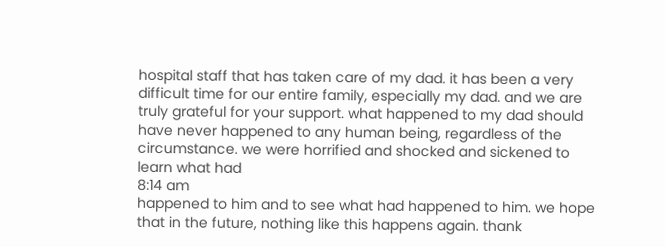hospital staff that has taken care of my dad. it has been a very difficult time for our entire family, especially my dad. and we are truly grateful for your support. what happened to my dad should have never happened to any human being, regardless of the circumstance. we were horrified and shocked and sickened to learn what had
8:14 am
happened to him and to see what had happened to him. we hope that in the future, nothing like this happens again. thank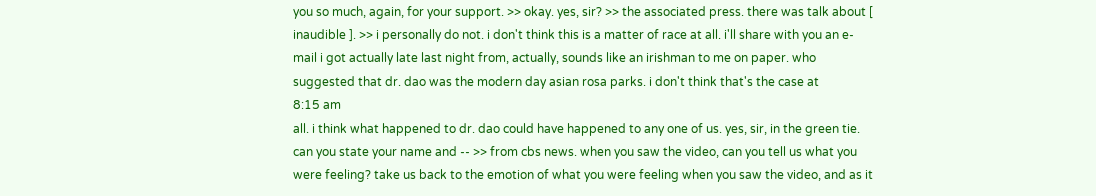you so much, again, for your support. >> okay. yes, sir? >> the associated press. there was talk about [ inaudible ]. >> i personally do not. i don't think this is a matter of race at all. i'll share with you an e-mail i got actually late last night from, actually, sounds like an irishman to me on paper. who suggested that dr. dao was the modern day asian rosa parks. i don't think that's the case at
8:15 am
all. i think what happened to dr. dao could have happened to any one of us. yes, sir, in the green tie. can you state your name and -- >> from cbs news. when you saw the video, can you tell us what you were feeling? take us back to the emotion of what you were feeling when you saw the video, and as it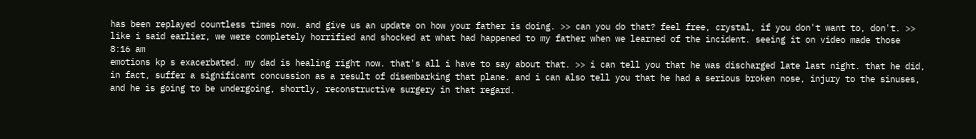has been replayed countless times now. and give us an update on how your father is doing. >> can you do that? feel free, crystal, if you don't want to, don't. >> like i said earlier, we were completely horrified and shocked at what had happened to my father when we learned of the incident. seeing it on video made those
8:16 am
emotions kp s exacerbated. my dad is healing right now. that's all i have to say about that. >> i can tell you that he was discharged late last night. that he did, in fact, suffer a significant concussion as a result of disembarking that plane. and i can also tell you that he had a serious broken nose, injury to the sinuses, and he is going to be undergoing, shortly, reconstructive surgery in that regard.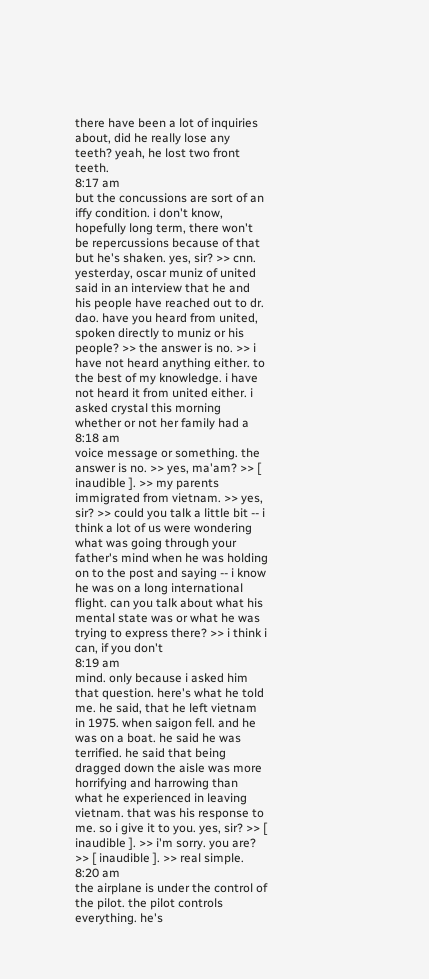there have been a lot of inquiries about, did he really lose any teeth? yeah, he lost two front teeth.
8:17 am
but the concussions are sort of an iffy condition. i don't know, hopefully long term, there won't be repercussions because of that but he's shaken. yes, sir? >> cnn. yesterday, oscar muniz of united said in an interview that he and his people have reached out to dr. dao. have you heard from united, spoken directly to muniz or his people? >> the answer is no. >> i have not heard anything either. to the best of my knowledge. i have not heard it from united either. i asked crystal this morning whether or not her family had a
8:18 am
voice message or something. the answer is no. >> yes, ma'am? >> [ inaudible ]. >> my parents immigrated from vietnam. >> yes, sir? >> could you talk a little bit -- i think a lot of us were wondering what was going through your father's mind when he was holding on to the post and saying -- i know he was on a long international flight. can you talk about what his mental state was or what he was trying to express there? >> i think i can, if you don't
8:19 am
mind. only because i asked him that question. here's what he told me. he said, that he left vietnam in 1975. when saigon fell. and he was on a boat. he said he was terrified. he said that being dragged down the aisle was more horrifying and harrowing than what he experienced in leaving vietnam. that was his response to me. so i give it to you. yes, sir? >> [ inaudible ]. >> i'm sorry. you are? >> [ inaudible ]. >> real simple.
8:20 am
the airplane is under the control of the pilot. the pilot controls everything. he's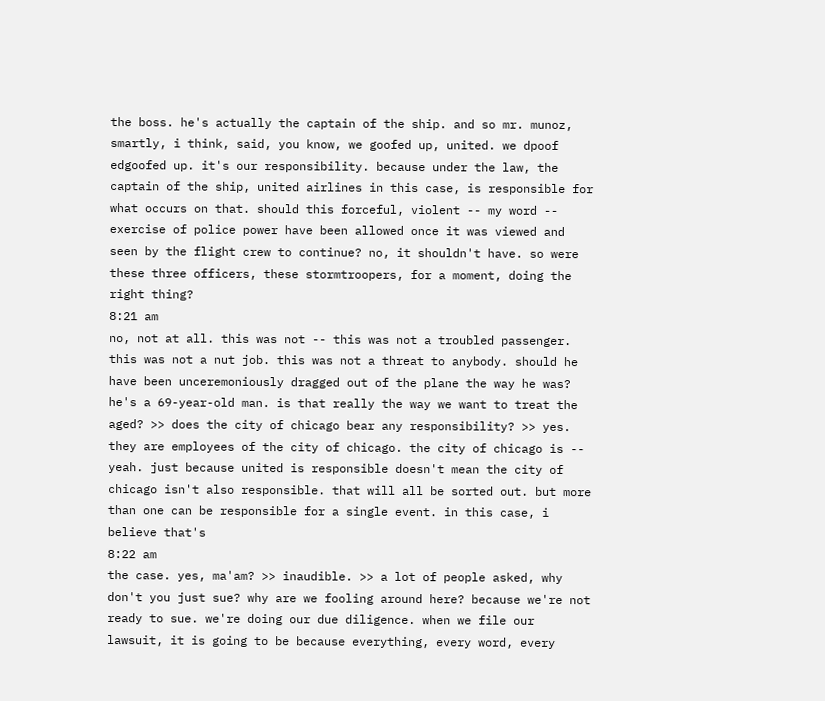the boss. he's actually the captain of the ship. and so mr. munoz, smartly, i think, said, you know, we goofed up, united. we dpoof edgoofed up. it's our responsibility. because under the law, the captain of the ship, united airlines in this case, is responsible for what occurs on that. should this forceful, violent -- my word -- exercise of police power have been allowed once it was viewed and seen by the flight crew to continue? no, it shouldn't have. so were these three officers, these stormtroopers, for a moment, doing the right thing?
8:21 am
no, not at all. this was not -- this was not a troubled passenger. this was not a nut job. this was not a threat to anybody. should he have been unceremoniously dragged out of the plane the way he was? he's a 69-year-old man. is that really the way we want to treat the aged? >> does the city of chicago bear any responsibility? >> yes. they are employees of the city of chicago. the city of chicago is -- yeah. just because united is responsible doesn't mean the city of chicago isn't also responsible. that will all be sorted out. but more than one can be responsible for a single event. in this case, i believe that's
8:22 am
the case. yes, ma'am? >> inaudible. >> a lot of people asked, why don't you just sue? why are we fooling around here? because we're not ready to sue. we're doing our due diligence. when we file our lawsuit, it is going to be because everything, every word, every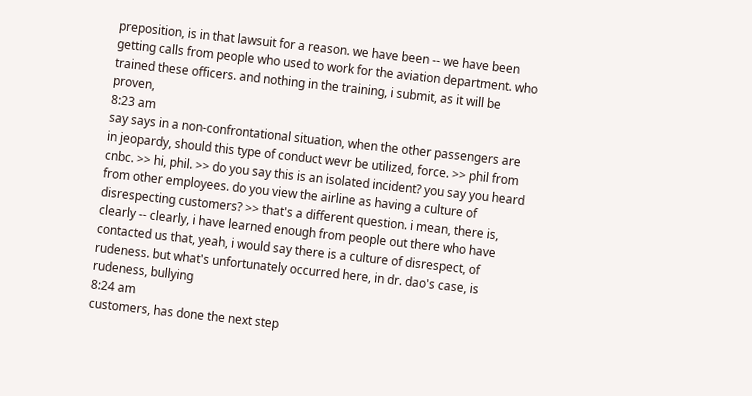preposition, is in that lawsuit for a reason. we have been -- we have been getting calls from people who used to work for the aviation department. who trained these officers. and nothing in the training, i submit, as it will be proven,
8:23 am
say says in a non-confrontational situation, when the other passengers are in jeopardy, should this type of conduct wevr be utilized, force. >> phil from cnbc. >> hi, phil. >> do you say this is an isolated incident? you say you heard from other employees. do you view the airline as having a culture of disrespecting customers? >> that's a different question. i mean, there is, clearly -- clearly, i have learned enough from people out there who have contacted us that, yeah, i would say there is a culture of disrespect, of rudeness. but what's unfortunately occurred here, in dr. dao's case, is rudeness, bullying
8:24 am
customers, has done the next step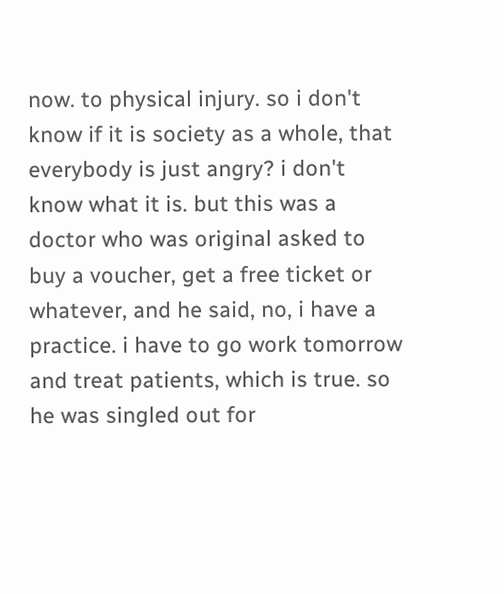now. to physical injury. so i don't know if it is society as a whole, that everybody is just angry? i don't know what it is. but this was a doctor who was original asked to buy a voucher, get a free ticket or whatever, and he said, no, i have a practice. i have to go work tomorrow and treat patients, which is true. so he was singled out for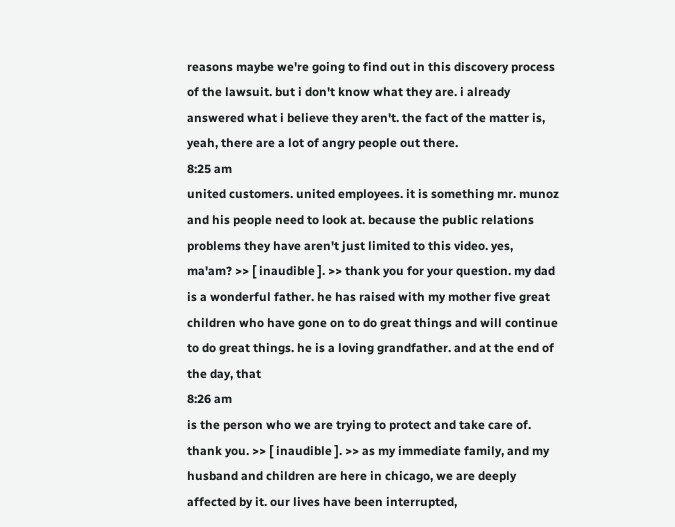reasons maybe we're going to find out in this discovery process of the lawsuit. but i don't know what they are. i already answered what i believe they aren't. the fact of the matter is, yeah, there are a lot of angry people out there.
8:25 am
united customers. united employees. it is something mr. munoz and his people need to look at. because the public relations problems they have aren't just limited to this video. yes, ma'am? >> [ inaudible ]. >> thank you for your question. my dad is a wonderful father. he has raised with my mother five great children who have gone on to do great things and will continue to do great things. he is a loving grandfather. and at the end of the day, that
8:26 am
is the person who we are trying to protect and take care of. thank you. >> [ inaudible ]. >> as my immediate family, and my husband and children are here in chicago, we are deeply affected by it. our lives have been interrupted,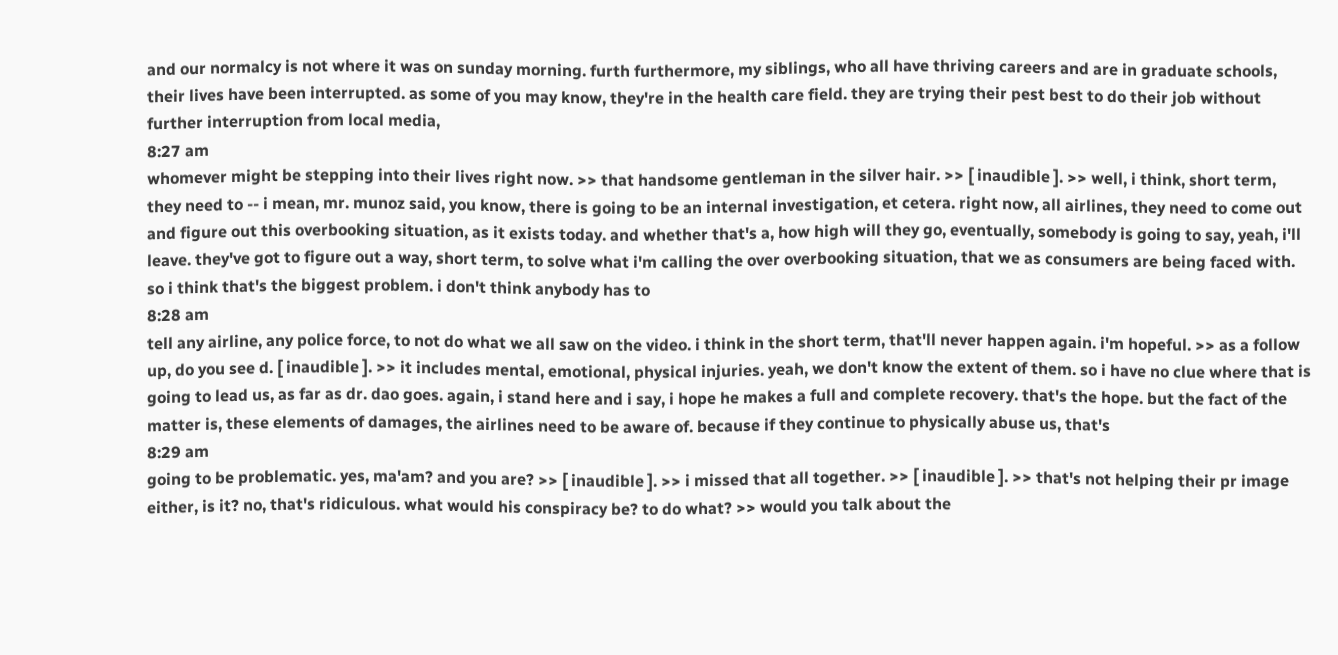and our normalcy is not where it was on sunday morning. furth furthermore, my siblings, who all have thriving careers and are in graduate schools, their lives have been interrupted. as some of you may know, they're in the health care field. they are trying their pest best to do their job without further interruption from local media,
8:27 am
whomever might be stepping into their lives right now. >> that handsome gentleman in the silver hair. >> [ inaudible ]. >> well, i think, short term, they need to -- i mean, mr. munoz said, you know, there is going to be an internal investigation, et cetera. right now, all airlines, they need to come out and figure out this overbooking situation, as it exists today. and whether that's a, how high will they go, eventually, somebody is going to say, yeah, i'll leave. they've got to figure out a way, short term, to solve what i'm calling the over overbooking situation, that we as consumers are being faced with. so i think that's the biggest problem. i don't think anybody has to
8:28 am
tell any airline, any police force, to not do what we all saw on the video. i think in the short term, that'll never happen again. i'm hopeful. >> as a follow up, do you see d. [ inaudible ]. >> it includes mental, emotional, physical injuries. yeah, we don't know the extent of them. so i have no clue where that is going to lead us, as far as dr. dao goes. again, i stand here and i say, i hope he makes a full and complete recovery. that's the hope. but the fact of the matter is, these elements of damages, the airlines need to be aware of. because if they continue to physically abuse us, that's
8:29 am
going to be problematic. yes, ma'am? and you are? >> [ inaudible ]. >> i missed that all together. >> [ inaudible ]. >> that's not helping their pr image either, is it? no, that's ridiculous. what would his conspiracy be? to do what? >> would you talk about the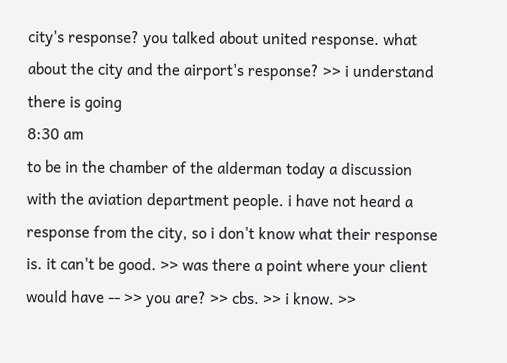city's response? you talked about united response. what about the city and the airport's response? >> i understand there is going
8:30 am
to be in the chamber of the alderman today a discussion with the aviation department people. i have not heard a response from the city, so i don't know what their response is. it can't be good. >> was there a point where your client would have -- >> you are? >> cbs. >> i know. >>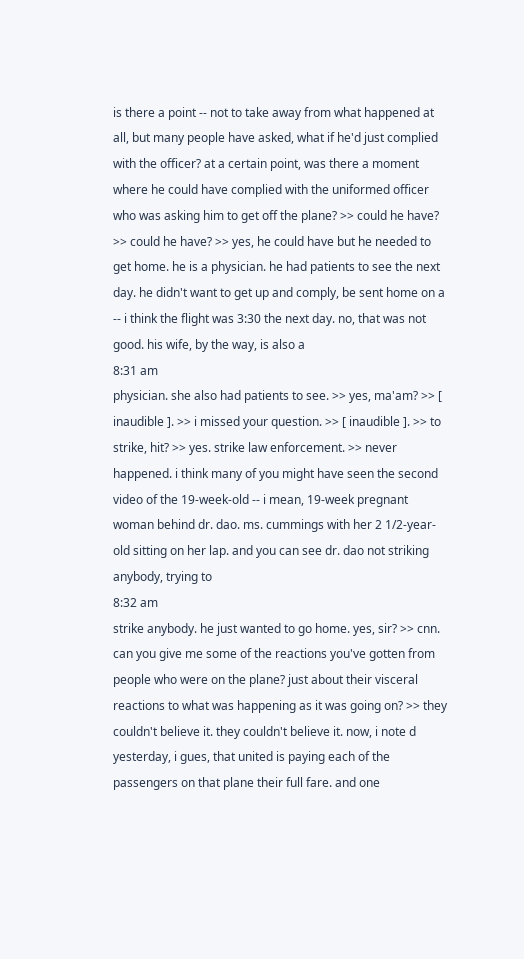is there a point -- not to take away from what happened at all, but many people have asked, what if he'd just complied with the officer? at a certain point, was there a moment where he could have complied with the uniformed officer who was asking him to get off the plane? >> could he have? >> could he have? >> yes, he could have but he needed to get home. he is a physician. he had patients to see the next day. he didn't want to get up and comply, be sent home on a -- i think the flight was 3:30 the next day. no, that was not good. his wife, by the way, is also a
8:31 am
physician. she also had patients to see. >> yes, ma'am? >> [ inaudible ]. >> i missed your question. >> [ inaudible ]. >> to strike, hit? >> yes. strike law enforcement. >> never happened. i think many of you might have seen the second video of the 19-week-old -- i mean, 19-week pregnant woman behind dr. dao. ms. cummings with her 2 1/2-year-old sitting on her lap. and you can see dr. dao not striking anybody, trying to
8:32 am
strike anybody. he just wanted to go home. yes, sir? >> cnn. can you give me some of the reactions you've gotten from people who were on the plane? just about their visceral reactions to what was happening as it was going on? >> they couldn't believe it. they couldn't believe it. now, i note d yesterday, i gues, that united is paying each of the passengers on that plane their full fare. and one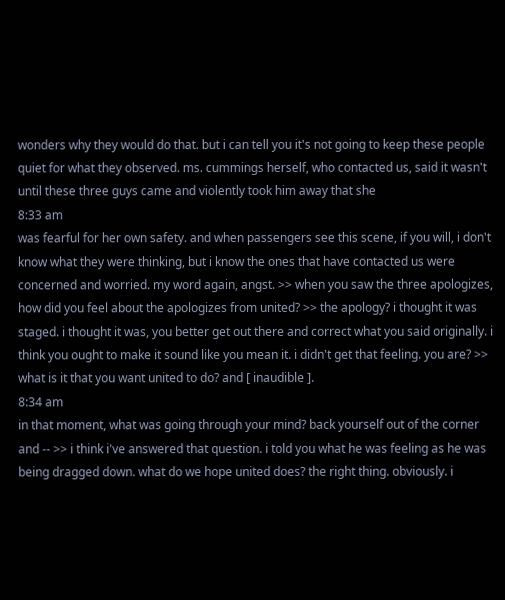wonders why they would do that. but i can tell you it's not going to keep these people quiet for what they observed. ms. cummings herself, who contacted us, said it wasn't until these three guys came and violently took him away that she
8:33 am
was fearful for her own safety. and when passengers see this scene, if you will, i don't know what they were thinking, but i know the ones that have contacted us were concerned and worried. my word again, angst. >> when you saw the three apologizes, how did you feel about the apologizes from united? >> the apology? i thought it was staged. i thought it was, you better get out there and correct what you said originally. i think you ought to make it sound like you mean it. i didn't get that feeling. you are? >> what is it that you want united to do? and [ inaudible ].
8:34 am
in that moment, what was going through your mind? back yourself out of the corner and -- >> i think i've answered that question. i told you what he was feeling as he was being dragged down. what do we hope united does? the right thing. obviously. i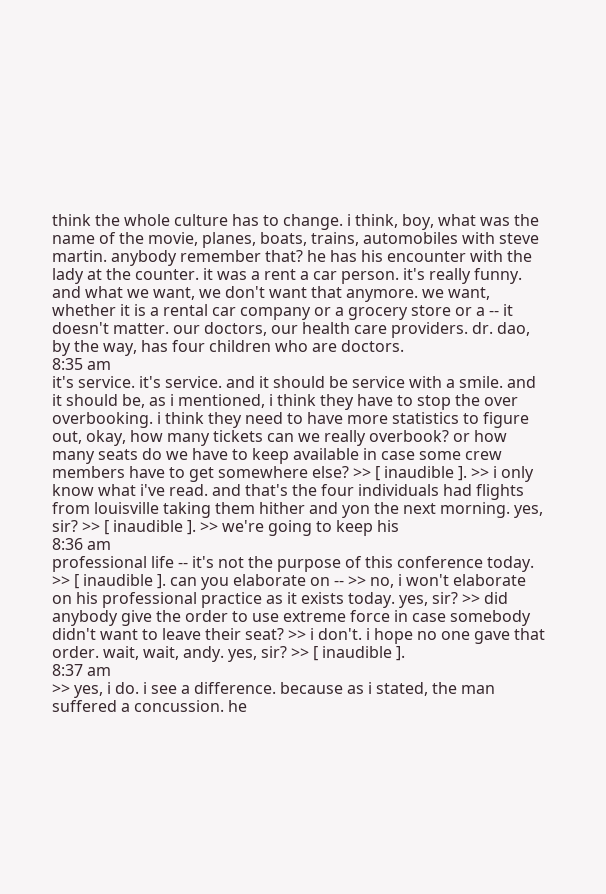think the whole culture has to change. i think, boy, what was the name of the movie, planes, boats, trains, automobiles with steve martin. anybody remember that? he has his encounter with the lady at the counter. it was a rent a car person. it's really funny. and what we want, we don't want that anymore. we want, whether it is a rental car company or a grocery store or a -- it doesn't matter. our doctors, our health care providers. dr. dao, by the way, has four children who are doctors.
8:35 am
it's service. it's service. and it should be service with a smile. and it should be, as i mentioned, i think they have to stop the over overbooking. i think they need to have more statistics to figure out, okay, how many tickets can we really overbook? or how many seats do we have to keep available in case some crew members have to get somewhere else? >> [ inaudible ]. >> i only know what i've read. and that's the four individuals had flights from louisville taking them hither and yon the next morning. yes, sir? >> [ inaudible ]. >> we're going to keep his
8:36 am
professional life -- it's not the purpose of this conference today. >> [ inaudible ]. can you elaborate on -- >> no, i won't elaborate on his professional practice as it exists today. yes, sir? >> did anybody give the order to use extreme force in case somebody didn't want to leave their seat? >> i don't. i hope no one gave that order. wait, wait, andy. yes, sir? >> [ inaudible ].
8:37 am
>> yes, i do. i see a difference. because as i stated, the man suffered a concussion. he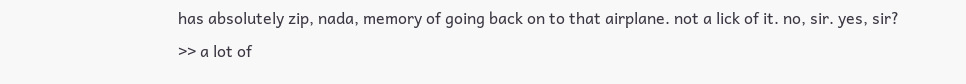has absolutely zip, nada, memory of going back on to that airplane. not a lick of it. no, sir. yes, sir? >> a lot of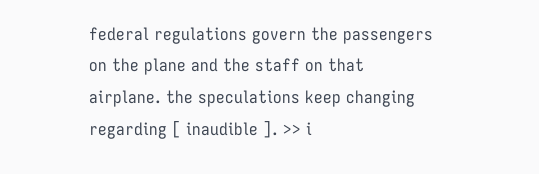federal regulations govern the passengers on the plane and the staff on that airplane. the speculations keep changing regarding [ inaudible ]. >> i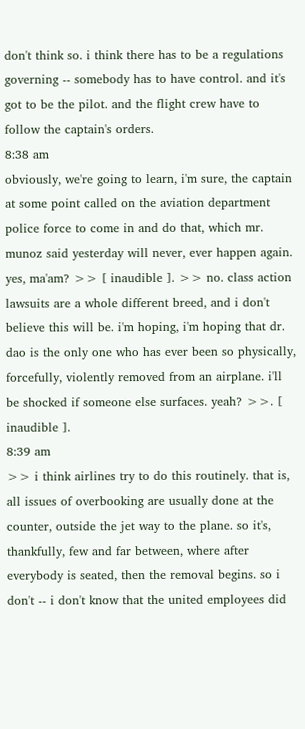don't think so. i think there has to be a regulations governing -- somebody has to have control. and it's got to be the pilot. and the flight crew have to follow the captain's orders.
8:38 am
obviously, we're going to learn, i'm sure, the captain at some point called on the aviation department police force to come in and do that, which mr. munoz said yesterday will never, ever happen again. yes, ma'am? >> [ inaudible ]. >> no. class action lawsuits are a whole different breed, and i don't believe this will be. i'm hoping, i'm hoping that dr. dao is the only one who has ever been so physically, forcefully, violently removed from an airplane. i'll be shocked if someone else surfaces. yeah? >>. [ inaudible ].
8:39 am
>> i think airlines try to do this routinely. that is, all issues of overbooking are usually done at the counter, outside the jet way to the plane. so it's, thankfully, few and far between, where after everybody is seated, then the removal begins. so i don't -- i don't know that the united employees did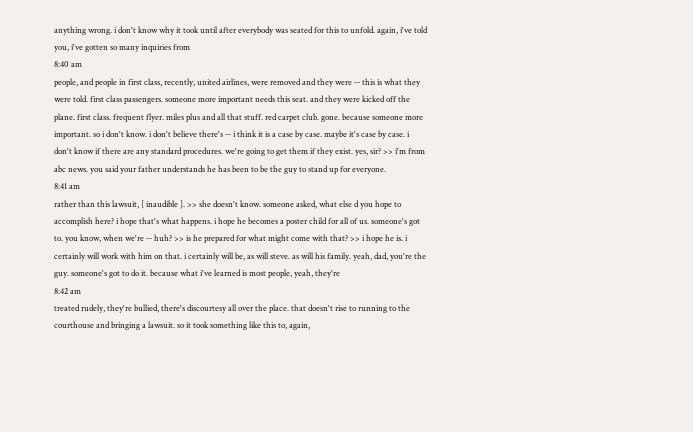anything wrong. i don't know why it took until after everybody was seated for this to unfold. again, i've told you, i've gotten so many inquiries from
8:40 am
people, and people in first class, recently, united airlines, were removed and they were -- this is what they were told. first class passengers. someone more important needs this seat. and they were kicked off the plane. first class. frequent flyer. miles plus and all that stuff. red carpet club. gone. because someone more important. so i don't know. i don't believe there's -- i think it is a case by case. maybe it's case by case. i don't know if there are any standard procedures. we're going to get them if they exist. yes, sir? >> i'm from abc news. you said your father understands he has been to be the guy to stand up for everyone.
8:41 am
rather than this lawsuit, [ inaudible ]. >> she doesn't know. someone asked, what else d you hope to accomplish here? i hope that's what happens. i hope he becomes a poster child for all of us. someone's got to. you know, when we're -- huh? >> is he prepared for what might come with that? >> i hope he is. i certainly will work with him on that. i certainly will be, as will steve. as will his family. yeah, dad, you're the guy. someone's got to do it. because what i've learned is most people, yeah, they're
8:42 am
treated rudely, they're bullied, there's discourtesy all over the place. that doesn't rise to running to the courthouse and bringing a lawsuit. so it took something like this to, again,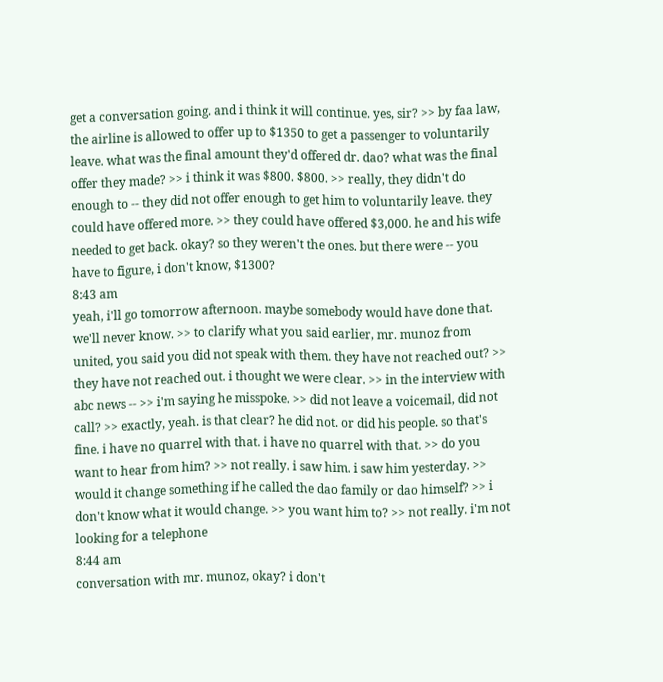get a conversation going. and i think it will continue. yes, sir? >> by faa law, the airline is allowed to offer up to $1350 to get a passenger to voluntarily leave. what was the final amount they'd offered dr. dao? what was the final offer they made? >> i think it was $800. $800. >> really, they didn't do enough to -- they did not offer enough to get him to voluntarily leave. they could have offered more. >> they could have offered $3,000. he and his wife needed to get back. okay? so they weren't the ones. but there were -- you have to figure, i don't know, $1300?
8:43 am
yeah, i'll go tomorrow afternoon. maybe somebody would have done that. we'll never know. >> to clarify what you said earlier, mr. munoz from united, you said you did not speak with them. they have not reached out? >> they have not reached out. i thought we were clear. >> in the interview with abc news -- >> i'm saying he misspoke. >> did not leave a voicemail, did not call? >> exactly, yeah. is that clear? he did not. or did his people. so that's fine. i have no quarrel with that. i have no quarrel with that. >> do you want to hear from him? >> not really. i saw him. i saw him yesterday. >> would it change something if he called the dao family or dao himself? >> i don't know what it would change. >> you want him to? >> not really. i'm not looking for a telephone
8:44 am
conversation with mr. munoz, okay? i don't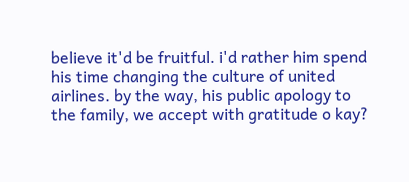believe it'd be fruitful. i'd rather him spend his time changing the culture of united airlines. by the way, his public apology to the family, we accept with gratitude o kay?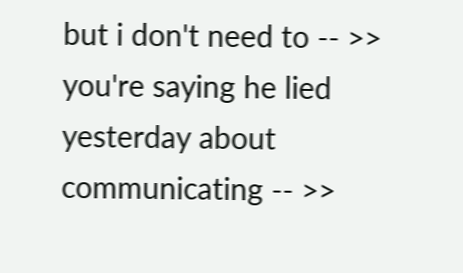but i don't need to -- >> you're saying he lied yesterday about communicating -- >>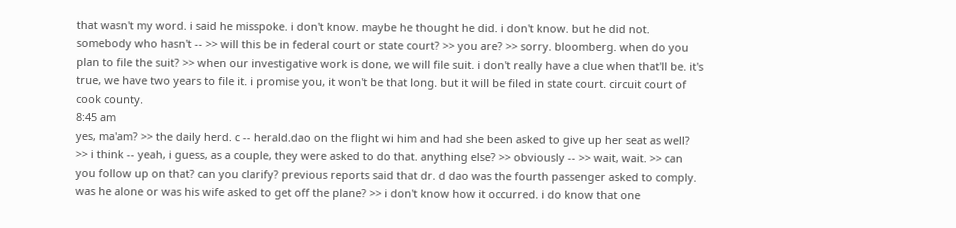that wasn't my word. i said he misspoke. i don't know. maybe he thought he did. i don't know. but he did not. somebody who hasn't -- >> will this be in federal court or state court? >> you are? >> sorry. bloomberg. when do you plan to file the suit? >> when our investigative work is done, we will file suit. i don't really have a clue when that'll be. it's true, we have two years to file it. i promise you, it won't be that long. but it will be filed in state court. circuit court of cook county.
8:45 am
yes, ma'am? >> the daily herd. c -- herald.dao on the flight wi him and had she been asked to give up her seat as well? >> i think -- yeah, i guess, as a couple, they were asked to do that. anything else? >> obviously -- >> wait, wait. >> can you follow up on that? can you clarify? previous reports said that dr. d dao was the fourth passenger asked to comply. was he alone or was his wife asked to get off the plane? >> i don't know how it occurred. i do know that one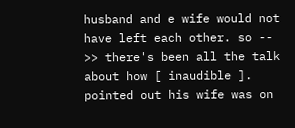husband and e wife would not have left each other. so -- >> there's been all the talk about how [ inaudible ]. pointed out his wife was on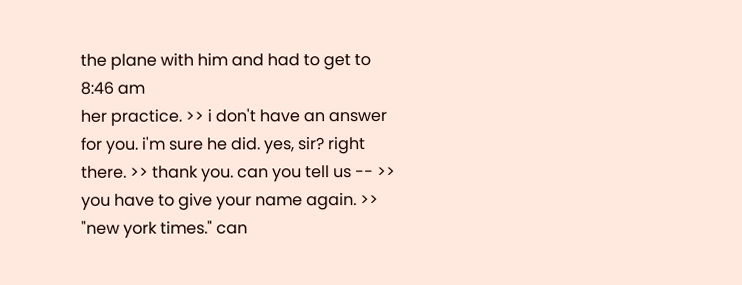the plane with him and had to get to
8:46 am
her practice. >> i don't have an answer for you. i'm sure he did. yes, sir? right there. >> thank you. can you tell us -- >> you have to give your name again. >> "new york times." can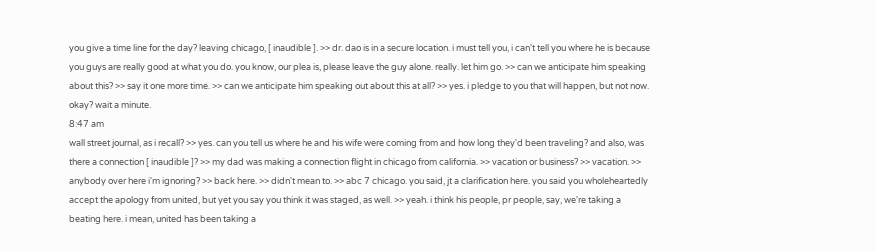you give a time line for the day? leaving chicago, [ inaudible ]. >> dr. dao is in a secure location. i must tell you, i can't tell you where he is because you guys are really good at what you do. you know, our plea is, please leave the guy alone. really. let him go. >> can we anticipate him speaking about this? >> say it one more time. >> can we anticipate him speaking out about this at all? >> yes. i pledge to you that will happen, but not now. okay? wait a minute.
8:47 am
wall street journal, as i recall? >> yes. can you tell us where he and his wife were coming from and how long they'd been traveling? and also, was there a connection [ inaudible ]? >> my dad was making a connection flight in chicago from california. >> vacation or business? >> vacation. >> anybody over here i'm ignoring? >> back here. >> didn't mean to. >> abc 7 chicago. you said, jt a clarification here. you said you wholeheartedly accept the apology from united, but yet you say you think it was staged, as well. >> yeah. i think his people, pr people, say, we're taking a beating here. i mean, united has been taking a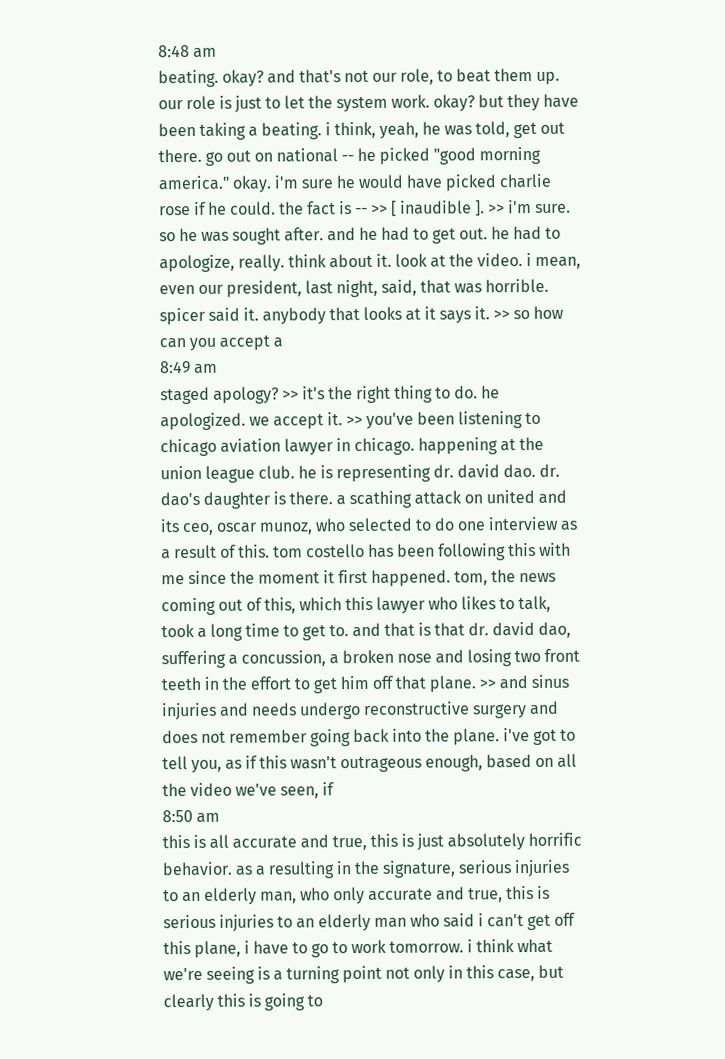8:48 am
beating. okay? and that's not our role, to beat them up. our role is just to let the system work. okay? but they have been taking a beating. i think, yeah, he was told, get out there. go out on national -- he picked "good morning america." okay. i'm sure he would have picked charlie rose if he could. the fact is -- >> [ inaudible ]. >> i'm sure. so he was sought after. and he had to get out. he had to apologize, really. think about it. look at the video. i mean, even our president, last night, said, that was horrible. spicer said it. anybody that looks at it says it. >> so how can you accept a
8:49 am
staged apology? >> it's the right thing to do. he apologized. we accept it. >> you've been listening to chicago aviation lawyer in chicago. happening at the union league club. he is representing dr. david dao. dr. dao's daughter is there. a scathing attack on united and its ceo, oscar munoz, who selected to do one interview as a result of this. tom costello has been following this with me since the moment it first happened. tom, the news coming out of this, which this lawyer who likes to talk, took a long time to get to. and that is that dr. david dao, suffering a concussion, a broken nose and losing two front teeth in the effort to get him off that plane. >> and sinus injuries and needs undergo reconstructive surgery and does not remember going back into the plane. i've got to tell you, as if this wasn't outrageous enough, based on all the video we've seen, if
8:50 am
this is all accurate and true, this is just absolutely horrific behavior. as a resulting in the signature, serious injuries to an elderly man, who only accurate and true, this is serious injuries to an elderly man who said i can't get off this plane, i have to go to work tomorrow. i think what we're seeing is a turning point not only in this case, but clearly this is going to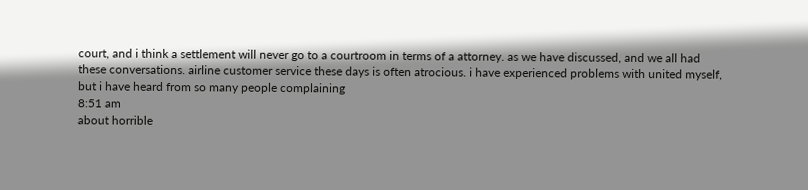court, and i think a settlement will never go to a courtroom in terms of a attorney. as we have discussed, and we all had these conversations. airline customer service these days is often atrocious. i have experienced problems with united myself, but i have heard from so many people complaining
8:51 am
about horrible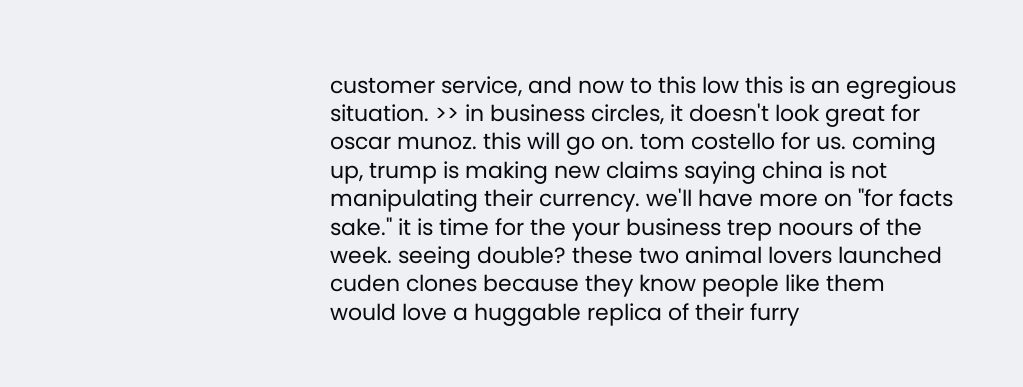customer service, and now to this low this is an egregious situation. >> in business circles, it doesn't look great for oscar munoz. this will go on. tom costello for us. coming up, trump is making new claims saying china is not manipulating their currency. we'll have more on "for facts sake." it is time for the your business trep noours of the week. seeing double? these two animal lovers launched cuden clones because they know people like them would love a huggable replica of their furry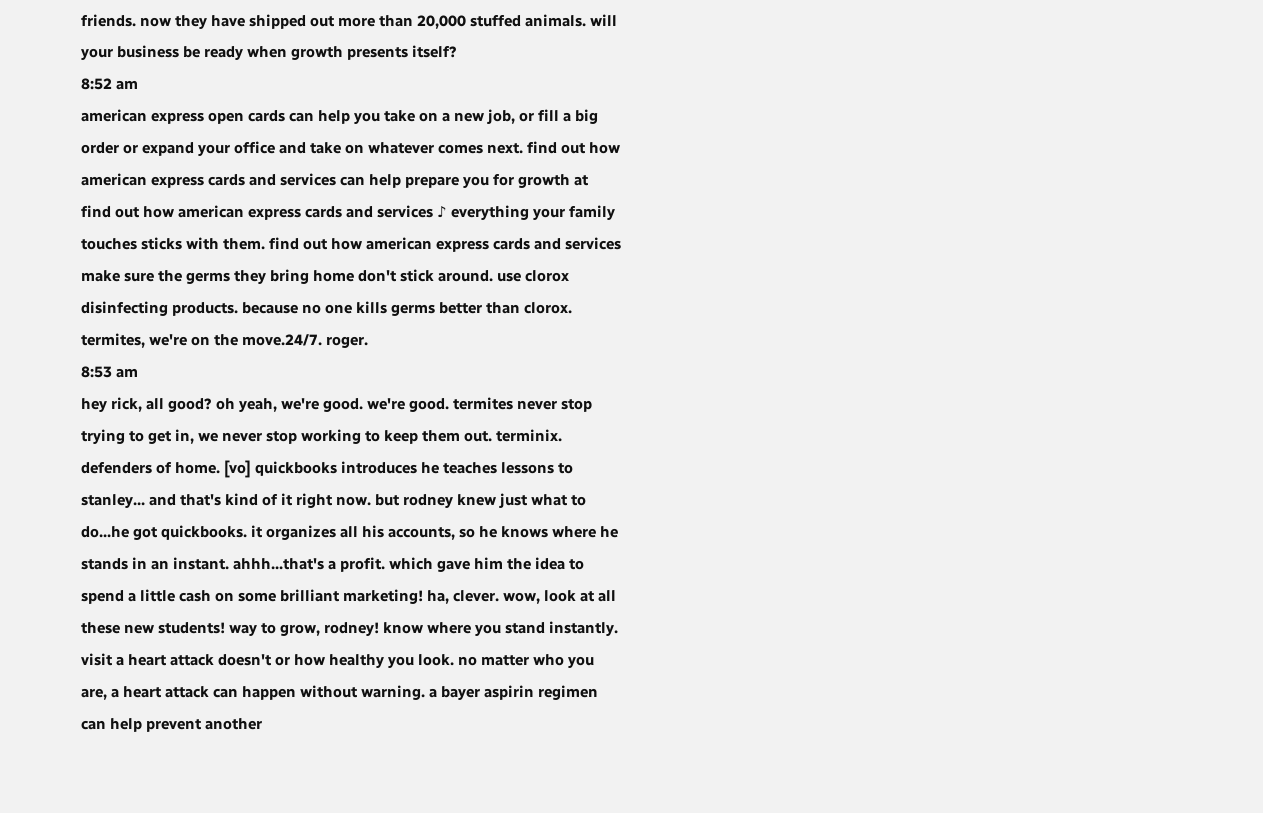friends. now they have shipped out more than 20,000 stuffed animals. will your business be ready when growth presents itself?
8:52 am
american express open cards can help you take on a new job, or fill a big order or expand your office and take on whatever comes next. find out how american express cards and services can help prepare you for growth at find out how american express cards and services ♪ everything your family touches sticks with them. find out how american express cards and services make sure the germs they bring home don't stick around. use clorox disinfecting products. because no one kills germs better than clorox. termites, we're on the move.24/7. roger.
8:53 am
hey rick, all good? oh yeah, we're good. we're good. termites never stop trying to get in, we never stop working to keep them out. terminix. defenders of home. [vo] quickbooks introduces he teaches lessons to stanley... and that's kind of it right now. but rodney knew just what to do...he got quickbooks. it organizes all his accounts, so he knows where he stands in an instant. ahhh...that's a profit. which gave him the idea to spend a little cash on some brilliant marketing! ha, clever. wow, look at all these new students! way to grow, rodney! know where you stand instantly. visit a heart attack doesn't or how healthy you look. no matter who you are, a heart attack can happen without warning. a bayer aspirin regimen can help prevent another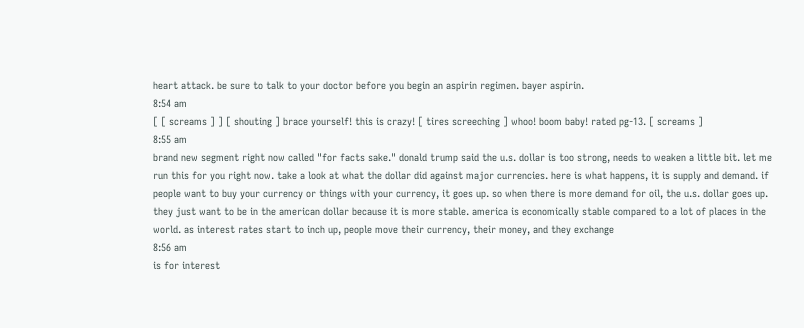heart attack. be sure to talk to your doctor before you begin an aspirin regimen. bayer aspirin.
8:54 am
[ [ screams ] ] [ shouting ] brace yourself! this is crazy! [ tires screeching ] whoo! boom baby! rated pg-13. [ screams ]
8:55 am
brand new segment right now called "for facts sake." donald trump said the u.s. dollar is too strong, needs to weaken a little bit. let me run this for you right now. take a look at what the dollar did against major currencies. here is what happens, it is supply and demand. if people want to buy your currency or things with your currency, it goes up. so when there is more demand for oil, the u.s. dollar goes up. they just want to be in the american dollar because it is more stable. america is economically stable compared to a lot of places in the world. as interest rates start to inch up, people move their currency, their money, and they exchange
8:56 am
is for interest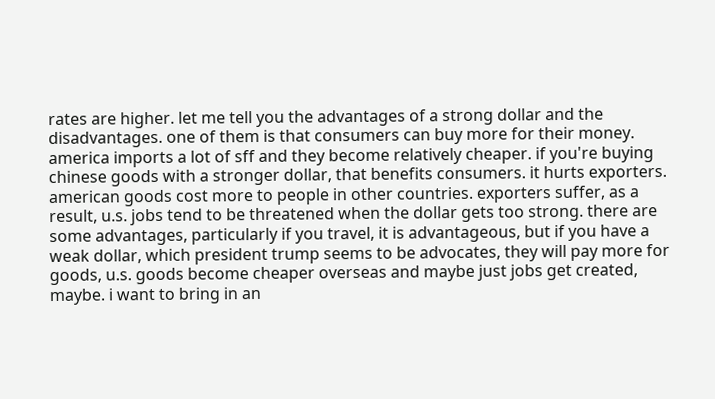rates are higher. let me tell you the advantages of a strong dollar and the disadvantages. one of them is that consumers can buy more for their money. america imports a lot of sff and they become relatively cheaper. if you're buying chinese goods with a stronger dollar, that benefits consumers. it hurts exporters. american goods cost more to people in other countries. exporters suffer, as a result, u.s. jobs tend to be threatened when the dollar gets too strong. there are some advantages, particularly if you travel, it is advantageous, but if you have a weak dollar, which president trump seems to be advocates, they will pay more for goods, u.s. goods become cheaper overseas and maybe just jobs get created, maybe. i want to bring in an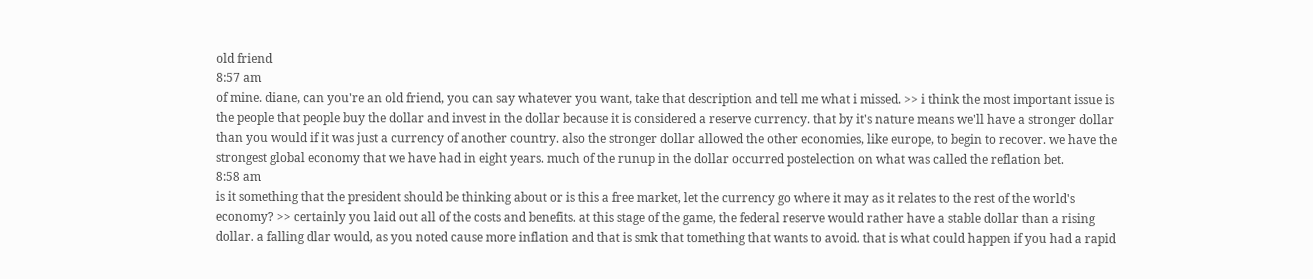old friend
8:57 am
of mine. diane, can you're an old friend, you can say whatever you want, take that description and tell me what i missed. >> i think the most important issue is the people that people buy the dollar and invest in the dollar because it is considered a reserve currency. that by it's nature means we'll have a stronger dollar than you would if it was just a currency of another country. also the stronger dollar allowed the other economies, like europe, to begin to recover. we have the strongest global economy that we have had in eight years. much of the runup in the dollar occurred postelection on what was called the reflation bet.
8:58 am
is it something that the president should be thinking about or is this a free market, let the currency go where it may as it relates to the rest of the world's economy? >> certainly you laid out all of the costs and benefits. at this stage of the game, the federal reserve would rather have a stable dollar than a rising dollar. a falling dlar would, as you noted cause more inflation and that is smk that tomething that wants to avoid. that is what could happen if you had a rapid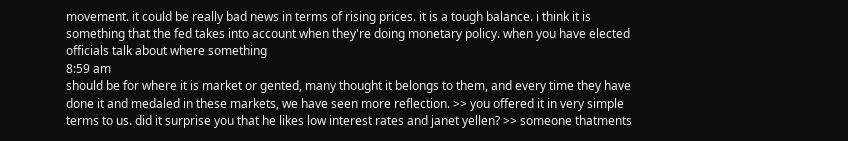movement. it could be really bad news in terms of rising prices. it is a tough balance. i think it is something that the fed takes into account when they're doing monetary policy. when you have elected officials talk about where something
8:59 am
should be for where it is market or gented, many thought it belongs to them, and every time they have done it and medaled in these markets, we have seen more reflection. >> you offered it in very simple terms to us. did it surprise you that he likes low interest rates and janet yellen? >> someone thatments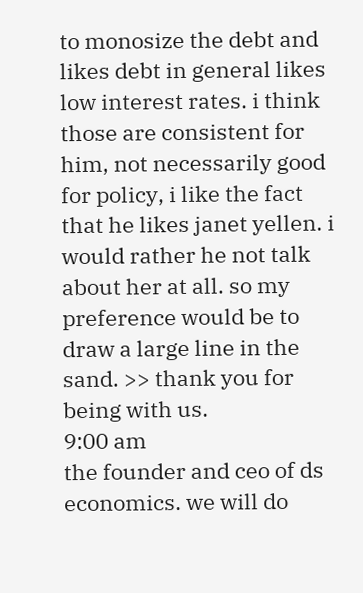to monosize the debt and likes debt in general likes low interest rates. i think those are consistent for him, not necessarily good for policy, i like the fact that he likes janet yellen. i would rather he not talk about her at all. so my preference would be to draw a large line in the sand. >> thank you for being with us.
9:00 am
the founder and ceo of ds economics. we will do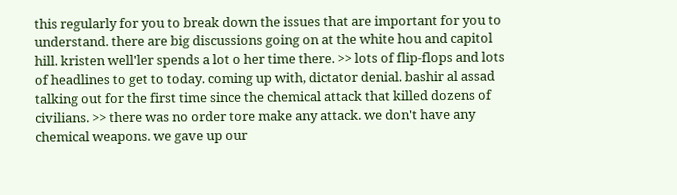this regularly for you to break down the issues that are important for you to understand. there are big discussions going on at the white hou and capitol hill. kristen well'ler spends a lot o her time there. >> lots of flip-flops and lots of headlines to get to today. coming up with, dictator denial. bashir al assad talking out for the first time since the chemical attack that killed dozens of civilians. >> there was no order tore make any attack. we don't have any chemical weapons. we gave up our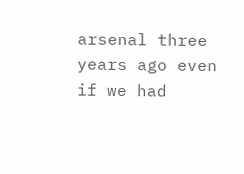arsenal three years ago even if we had